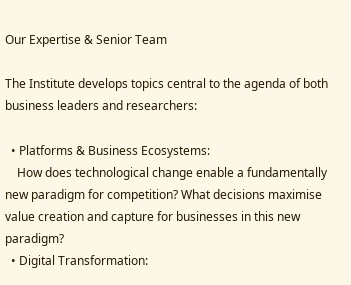Our Expertise & Senior Team

The Institute develops topics central to the agenda of both business leaders and researchers:

  • Platforms & Business Ecosystems:
    How does technological change enable a fundamentally new paradigm for competition? What decisions maximise value creation and capture for businesses in this new paradigm?
  • Digital Transformation: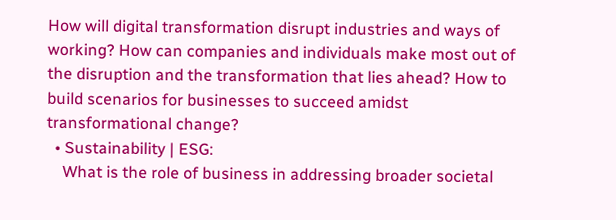How will digital transformation disrupt industries and ways of working? How can companies and individuals make most out of the disruption and the transformation that lies ahead? How to build scenarios for businesses to succeed amidst transformational change?
  • Sustainability | ESG:
    What is the role of business in addressing broader societal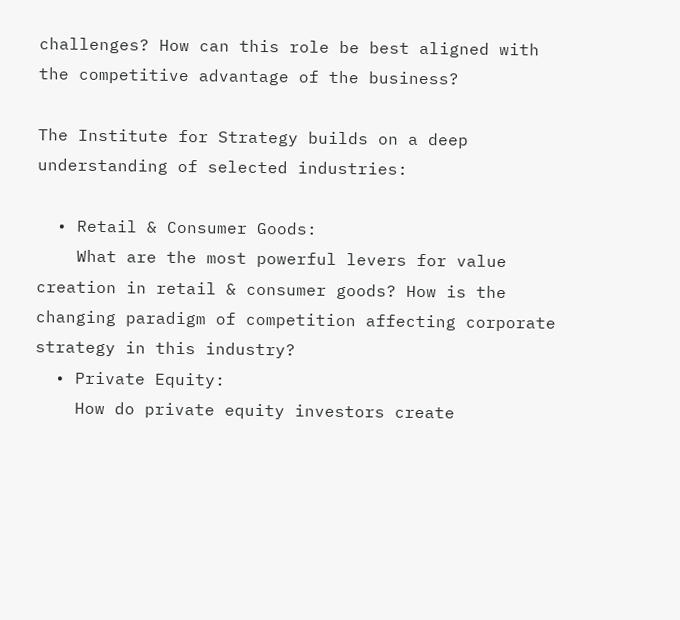challenges? How can this role be best aligned with the competitive advantage of the business?

The Institute for Strategy builds on a deep understanding of selected industries:

  • Retail & Consumer Goods:
    What are the most powerful levers for value creation in retail & consumer goods? How is the changing paradigm of competition affecting corporate strategy in this industry?
  • Private Equity:
    How do private equity investors create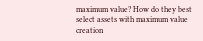maximum value? How do they best select assets with maximum value creation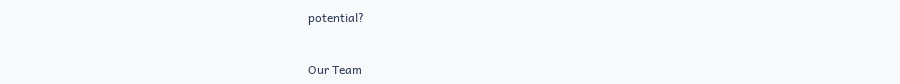potential?


Our Team